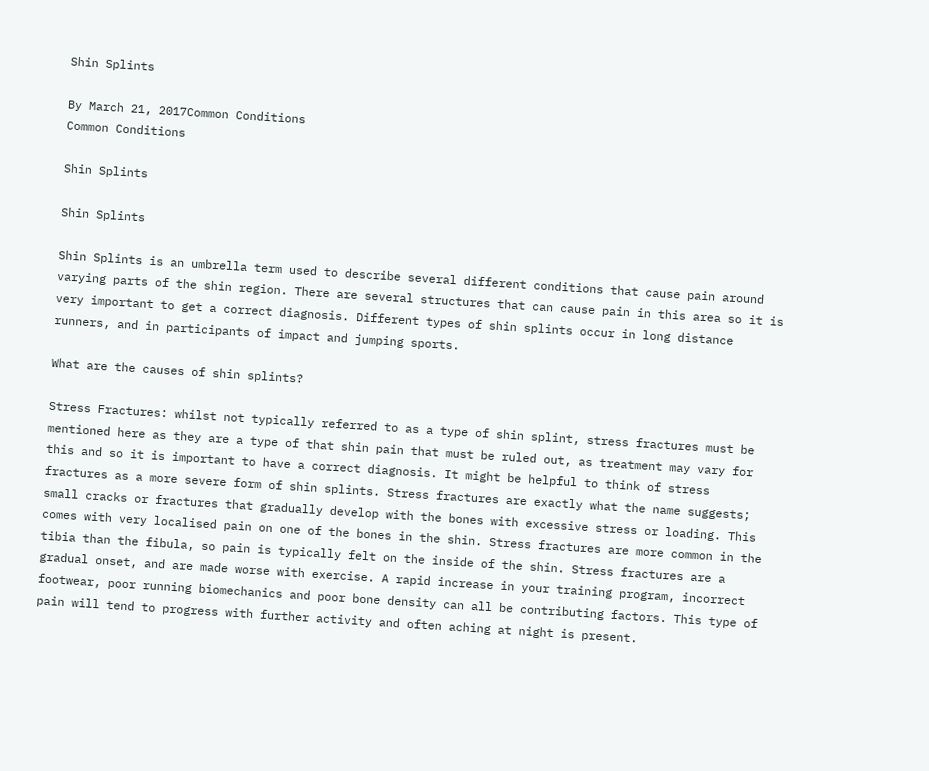Shin Splints

By March 21, 2017Common Conditions
Common Conditions

Shin Splints

Shin Splints

Shin Splints is an umbrella term used to describe several different conditions that cause pain around varying parts of the shin region. There are several structures that can cause pain in this area so it is very important to get a correct diagnosis. Different types of shin splints occur in long distance runners, and in participants of impact and jumping sports.

What are the causes of shin splints?

Stress Fractures: whilst not typically referred to as a type of shin splint, stress fractures must be mentioned here as they are a type of that shin pain that must be ruled out, as treatment may vary for this and so it is important to have a correct diagnosis. It might be helpful to think of stress fractures as a more severe form of shin splints. Stress fractures are exactly what the name suggests; small cracks or fractures that gradually develop with the bones with excessive stress or loading. This comes with very localised pain on one of the bones in the shin. Stress fractures are more common in the tibia than the fibula, so pain is typically felt on the inside of the shin. Stress fractures are a gradual onset, and are made worse with exercise. A rapid increase in your training program, incorrect footwear, poor running biomechanics and poor bone density can all be contributing factors. This type of pain will tend to progress with further activity and often aching at night is present.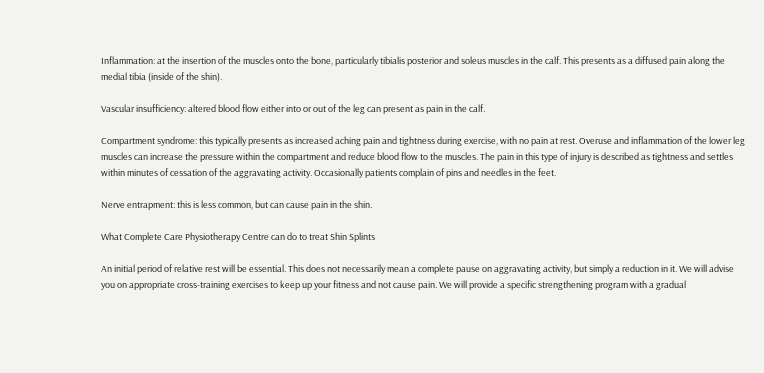Inflammation: at the insertion of the muscles onto the bone, particularly tibialis posterior and soleus muscles in the calf. This presents as a diffused pain along the medial tibia (inside of the shin).

Vascular insufficiency: altered blood flow either into or out of the leg can present as pain in the calf.

Compartment syndrome: this typically presents as increased aching pain and tightness during exercise, with no pain at rest. Overuse and inflammation of the lower leg muscles can increase the pressure within the compartment and reduce blood flow to the muscles. The pain in this type of injury is described as tightness and settles within minutes of cessation of the aggravating activity. Occasionally patients complain of pins and needles in the feet.

Nerve entrapment: this is less common, but can cause pain in the shin.

What Complete Care Physiotherapy Centre can do to treat Shin Splints

An initial period of relative rest will be essential. This does not necessarily mean a complete pause on aggravating activity, but simply a reduction in it. We will advise you on appropriate cross-training exercises to keep up your fitness and not cause pain. We will provide a specific strengthening program with a gradual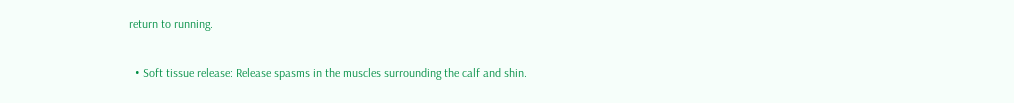return to running.

  • Soft tissue release: Release spasms in the muscles surrounding the calf and shin.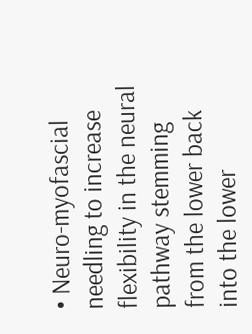• Neuro-myofascial needling to increase flexibility in the neural pathway stemming from the lower back into the lower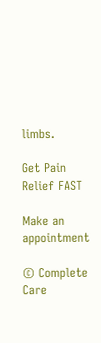limbs.

Get Pain Relief FAST

Make an appointment

© Complete Care